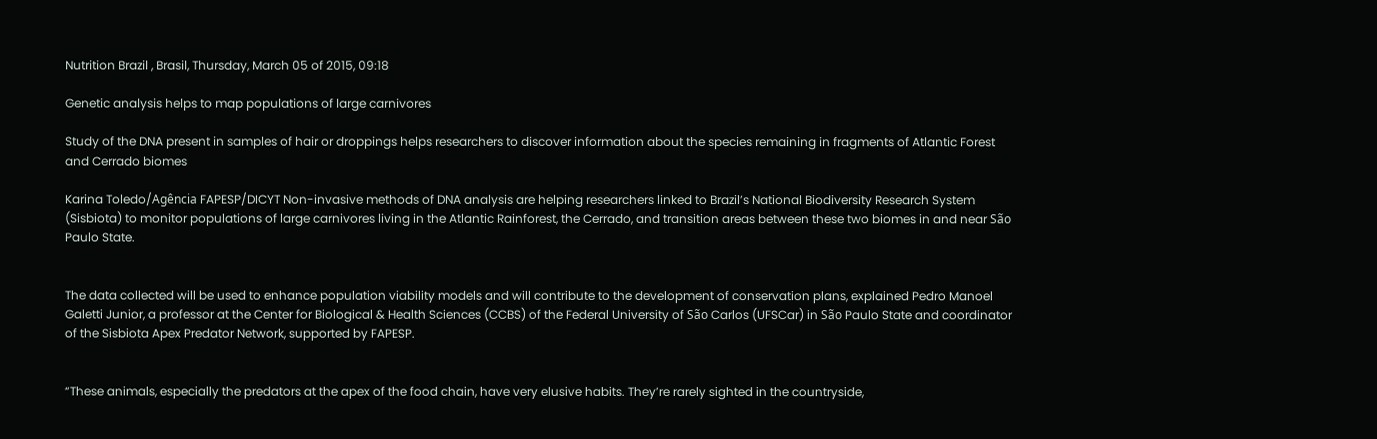Nutrition Brazil , Brasil, Thursday, March 05 of 2015, 09:18

Genetic analysis helps to map populations of large carnivores

Study of the DNA present in samples of hair or droppings helps researchers to discover information about the species remaining in fragments of Atlantic Forest and Cerrado biomes

Karina Toledo/Agência FAPESP/DICYT Non-invasive methods of DNA analysis are helping researchers linked to Brazil’s National Biodiversity Research System (Sisbiota) to monitor populations of large carnivores living in the Atlantic Rainforest, the Cerrado, and transition areas between these two biomes in and near São Paulo State.


The data collected will be used to enhance population viability models and will contribute to the development of conservation plans, explained Pedro Manoel Galetti Junior, a professor at the Center for Biological & Health Sciences (CCBS) of the Federal University of São Carlos (UFSCar) in São Paulo State and coordinator of the Sisbiota Apex Predator Network, supported by FAPESP.


“These animals, especially the predators at the apex of the food chain, have very elusive habits. They’re rarely sighted in the countryside,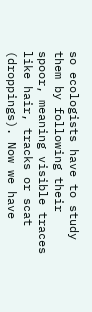so ecologists have to study them by following their spoor, meaning visible traces like hair, tracks or scat (droppings). Now we have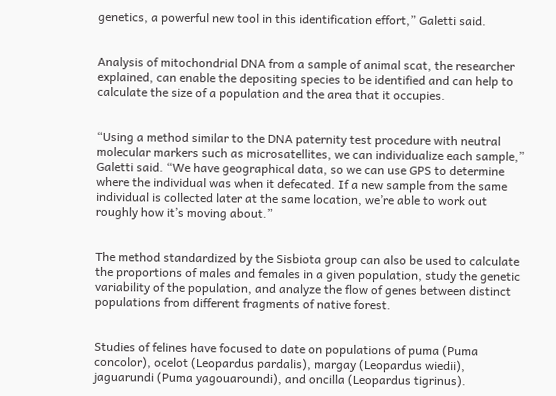genetics, a powerful new tool in this identification effort,” Galetti said.


Analysis of mitochondrial DNA from a sample of animal scat, the researcher explained, can enable the depositing species to be identified and can help to calculate the size of a population and the area that it occupies.


“Using a method similar to the DNA paternity test procedure with neutral molecular markers such as microsatellites, we can individualize each sample,” Galetti said. “We have geographical data, so we can use GPS to determine where the individual was when it defecated. If a new sample from the same individual is collected later at the same location, we’re able to work out roughly how it’s moving about.”


The method standardized by the Sisbiota group can also be used to calculate the proportions of males and females in a given population, study the genetic variability of the population, and analyze the flow of genes between distinct populations from different fragments of native forest.


Studies of felines have focused to date on populations of puma (Puma concolor), ocelot (Leopardus pardalis), margay (Leopardus wiedii), jaguarundi (Puma yagouaroundi), and oncilla (Leopardus tigrinus).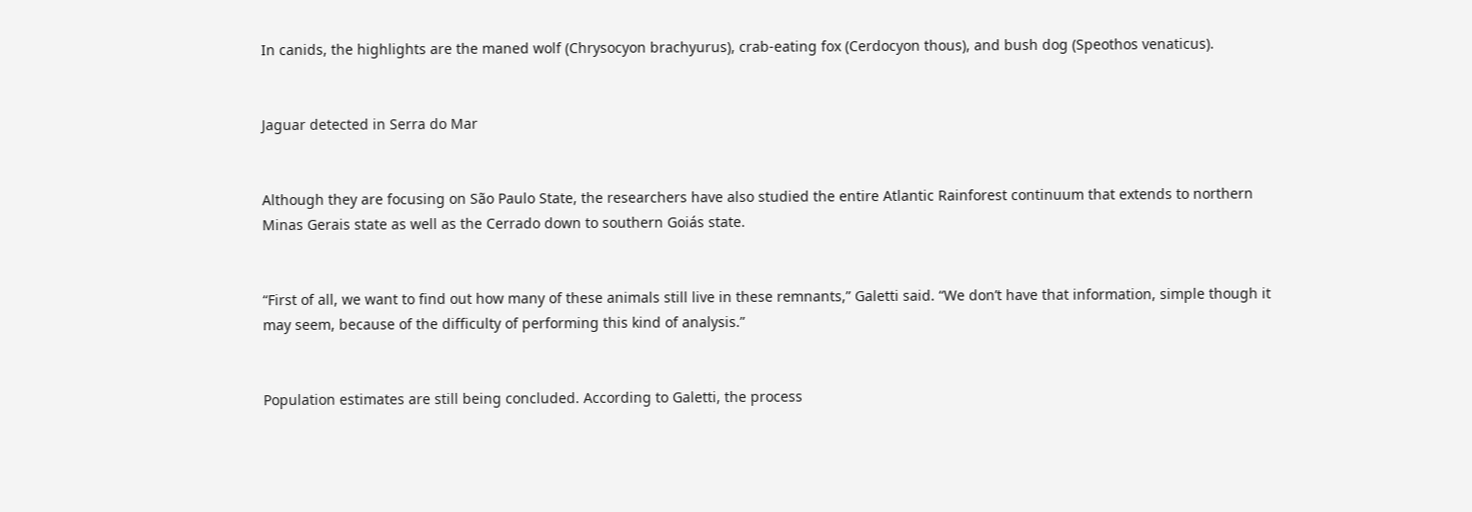In canids, the highlights are the maned wolf (Chrysocyon brachyurus), crab-eating fox (Cerdocyon thous), and bush dog (Speothos venaticus).


Jaguar detected in Serra do Mar


Although they are focusing on São Paulo State, the researchers have also studied the entire Atlantic Rainforest continuum that extends to northern Minas Gerais state as well as the Cerrado down to southern Goiás state.


“First of all, we want to find out how many of these animals still live in these remnants,” Galetti said. “We don’t have that information, simple though it may seem, because of the difficulty of performing this kind of analysis.”


Population estimates are still being concluded. According to Galetti, the process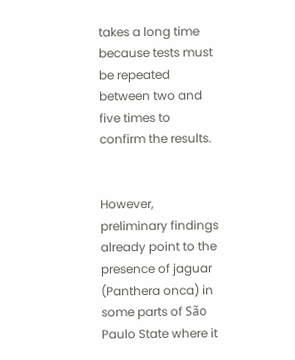takes a long time because tests must be repeated between two and five times to confirm the results.


However, preliminary findings already point to the presence of jaguar (Panthera onca) in some parts of São Paulo State where it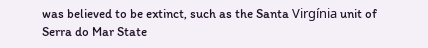was believed to be extinct, such as the Santa Virgínia unit of Serra do Mar State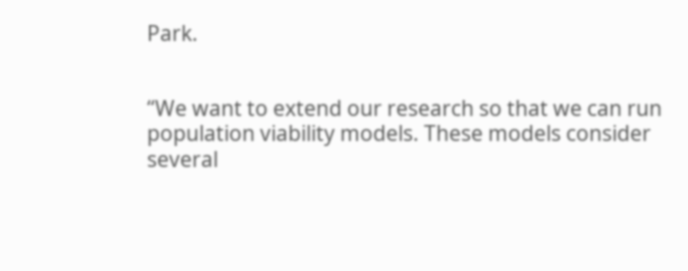Park.


“We want to extend our research so that we can run population viability models. These models consider several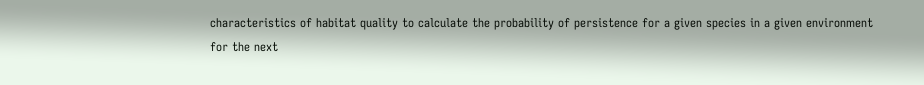characteristics of habitat quality to calculate the probability of persistence for a given species in a given environment for the next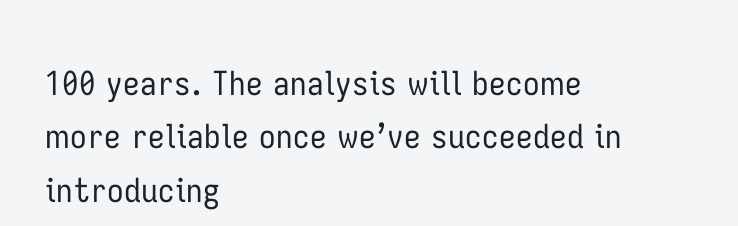100 years. The analysis will become more reliable once we’ve succeeded in introducing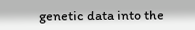genetic data into the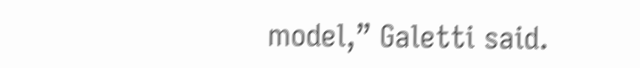model,” Galetti said.